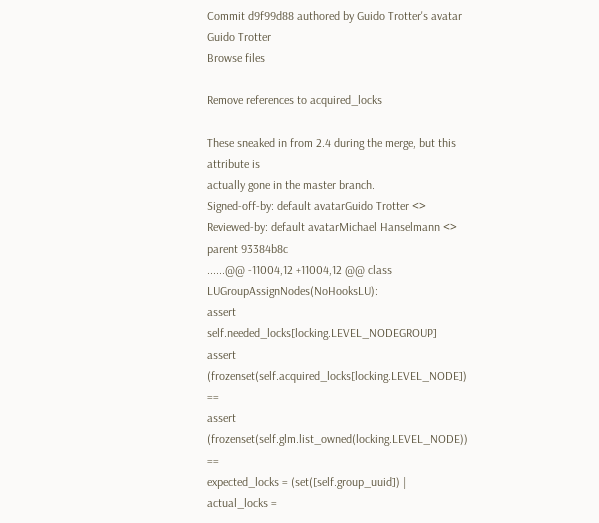Commit d9f99d88 authored by Guido Trotter's avatar Guido Trotter
Browse files

Remove references to acquired_locks

These sneaked in from 2.4 during the merge, but this attribute is
actually gone in the master branch.
Signed-off-by: default avatarGuido Trotter <>
Reviewed-by: default avatarMichael Hanselmann <>
parent 93384b8c
......@@ -11004,12 +11004,12 @@ class LUGroupAssignNodes(NoHooksLU):
assert self.needed_locks[locking.LEVEL_NODEGROUP]
assert (frozenset(self.acquired_locks[locking.LEVEL_NODE]) ==
assert (frozenset(self.glm.list_owned(locking.LEVEL_NODE)) ==
expected_locks = (set([self.group_uuid]) |
actual_locks =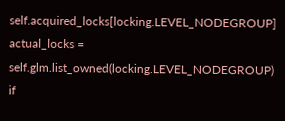self.acquired_locks[locking.LEVEL_NODEGROUP]
actual_locks = self.glm.list_owned(locking.LEVEL_NODEGROUP)
if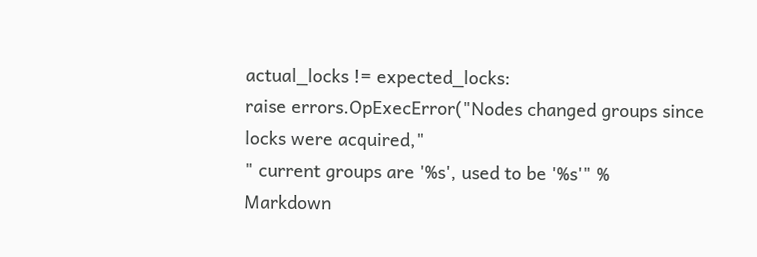actual_locks != expected_locks:
raise errors.OpExecError("Nodes changed groups since locks were acquired,"
" current groups are '%s', used to be '%s'" %
Markdown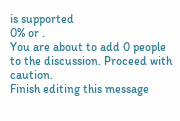is supported
0% or .
You are about to add 0 people to the discussion. Proceed with caution.
Finish editing this message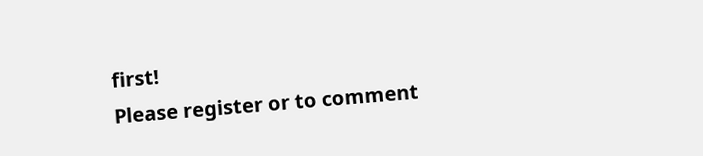first!
Please register or to comment